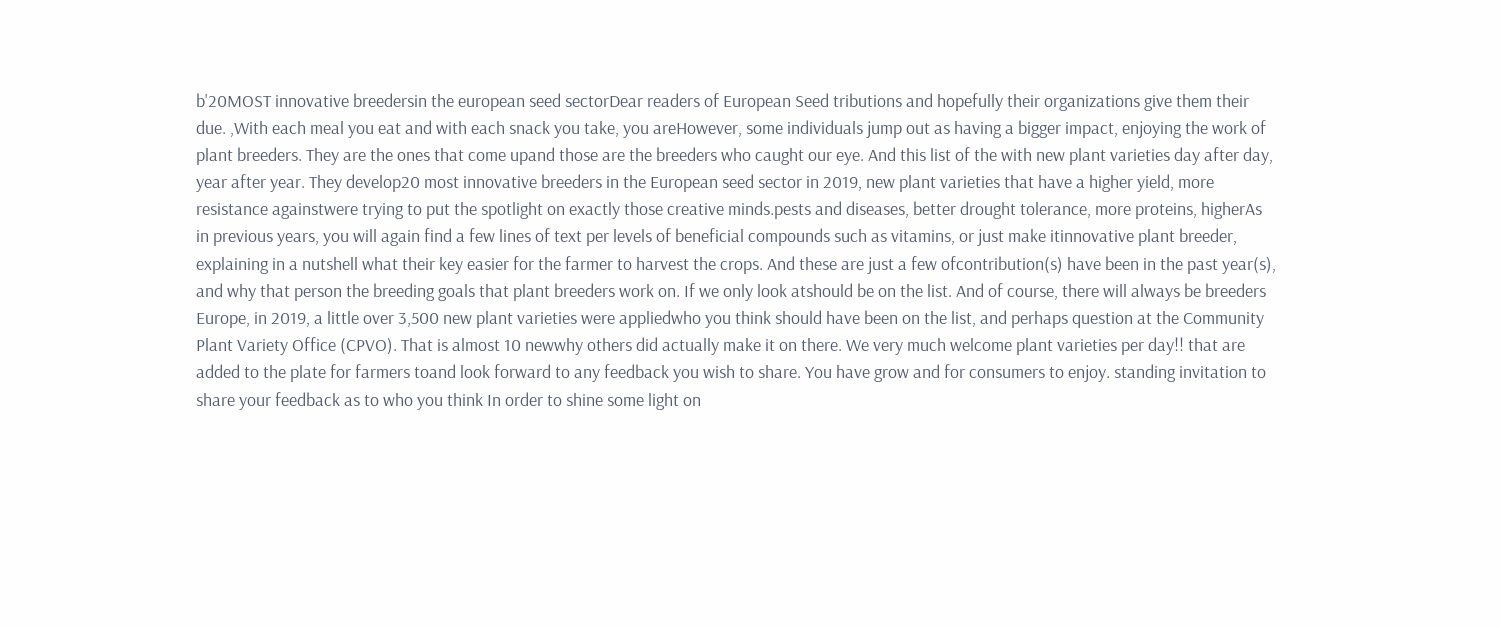b'20MOST innovative breedersin the european seed sectorDear readers of European Seed tributions and hopefully their organizations give them their due. ,With each meal you eat and with each snack you take, you areHowever, some individuals jump out as having a bigger impact, enjoying the work of plant breeders. They are the ones that come upand those are the breeders who caught our eye. And this list of the with new plant varieties day after day, year after year. They develop20 most innovative breeders in the European seed sector in 2019, new plant varieties that have a higher yield, more resistance againstwere trying to put the spotlight on exactly those creative minds.pests and diseases, better drought tolerance, more proteins, higherAs in previous years, you will again find a few lines of text per levels of beneficial compounds such as vitamins, or just make itinnovative plant breeder, explaining in a nutshell what their key easier for the farmer to harvest the crops. And these are just a few ofcontribution(s) have been in the past year(s), and why that person the breeding goals that plant breeders work on. If we only look atshould be on the list. And of course, there will always be breeders Europe, in 2019, a little over 3,500 new plant varieties were appliedwho you think should have been on the list, and perhaps question at the Community Plant Variety Office (CPVO). That is almost 10 newwhy others did actually make it on there. We very much welcome plant varieties per day!! that are added to the plate for farmers toand look forward to any feedback you wish to share. You have grow and for consumers to enjoy. standing invitation to share your feedback as to who you think In order to shine some light on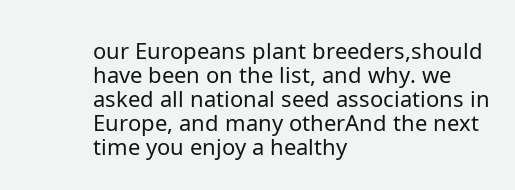our Europeans plant breeders,should have been on the list, and why. we asked all national seed associations in Europe, and many otherAnd the next time you enjoy a healthy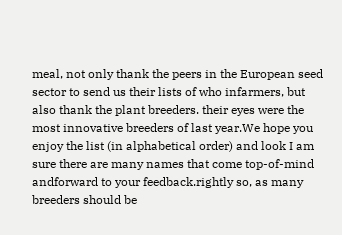meal, not only thank the peers in the European seed sector to send us their lists of who infarmers, but also thank the plant breeders. their eyes were the most innovative breeders of last year.We hope you enjoy the list (in alphabetical order) and look I am sure there are many names that come top-of-mind andforward to your feedback.rightly so, as many breeders should be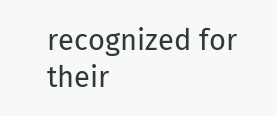recognized for their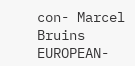con- Marcel Bruins EUROPEAN-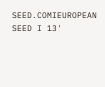SEED.COMIEUROPEAN SEED I 13'